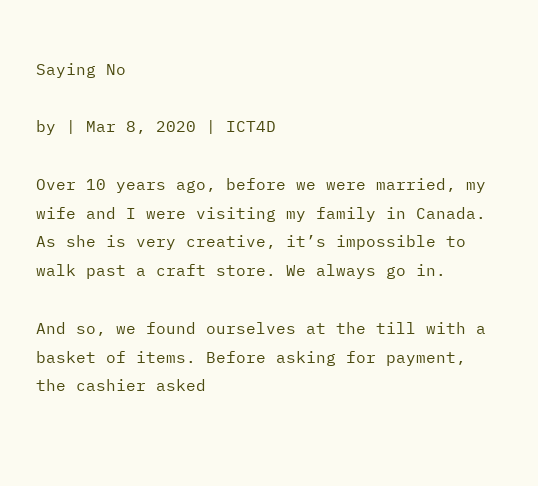Saying No

by | Mar 8, 2020 | ICT4D

Over 10 years ago, before we were married, my wife and I were visiting my family in Canada. As she is very creative, it’s impossible to walk past a craft store. We always go in.

And so, we found ourselves at the till with a basket of items. Before asking for payment, the cashier asked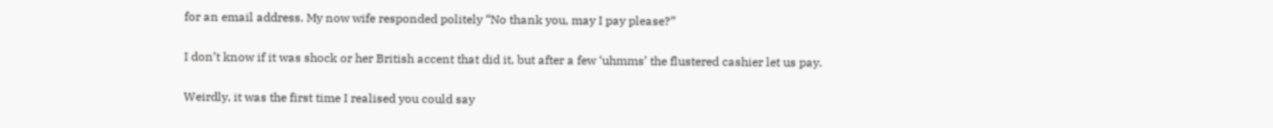for an email address. My now wife responded politely “No thank you, may I pay please?”

I don’t know if it was shock or her British accent that did it, but after a few ‘uhmms’ the flustered cashier let us pay.

Weirdly, it was the first time I realised you could say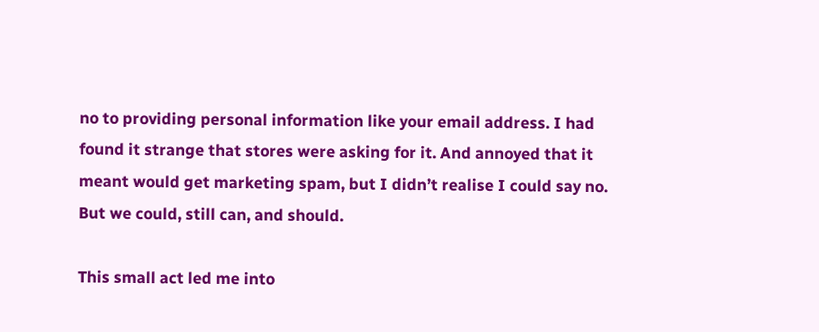no to providing personal information like your email address. I had found it strange that stores were asking for it. And annoyed that it meant would get marketing spam, but I didn’t realise I could say no. But we could, still can, and should.

This small act led me into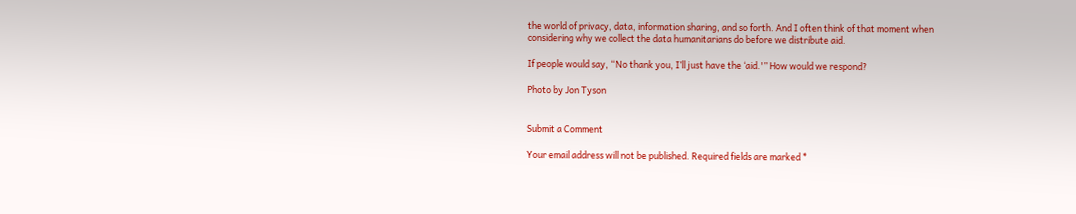the world of privacy, data, information sharing, and so forth. And I often think of that moment when considering why we collect the data humanitarians do before we distribute aid.

If people would say, “No thank you, I’ll just have the ‘aid.'” How would we respond?

Photo by Jon Tyson


Submit a Comment

Your email address will not be published. Required fields are marked *